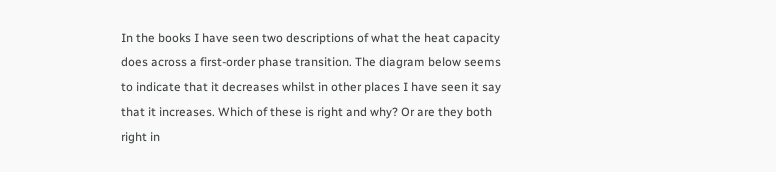In the books I have seen two descriptions of what the heat capacity does across a first-order phase transition. The diagram below seems to indicate that it decreases whilst in other places I have seen it say that it increases. Which of these is right and why? Or are they both right in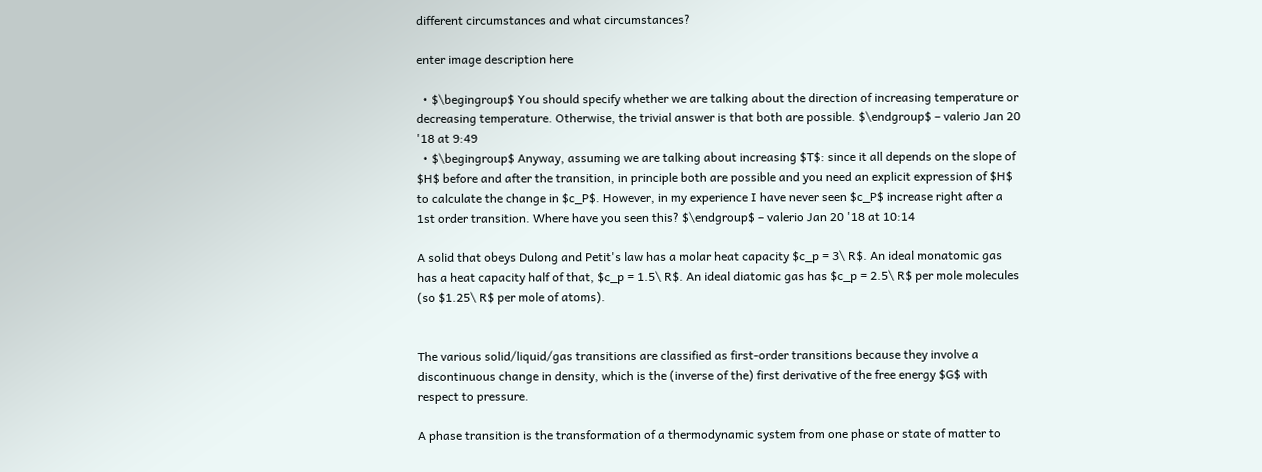different circumstances and what circumstances?

enter image description here

  • $\begingroup$ You should specify whether we are talking about the direction of increasing temperature or decreasing temperature. Otherwise, the trivial answer is that both are possible. $\endgroup$ – valerio Jan 20 '18 at 9:49
  • $\begingroup$ Anyway, assuming we are talking about increasing $T$: since it all depends on the slope of $H$ before and after the transition, in principle both are possible and you need an explicit expression of $H$ to calculate the change in $c_P$. However, in my experience I have never seen $c_P$ increase right after a 1st order transition. Where have you seen this? $\endgroup$ – valerio Jan 20 '18 at 10:14

A solid that obeys Dulong and Petit's law has a molar heat capacity $c_p = 3\ R$. An ideal monatomic gas has a heat capacity half of that, $c_p = 1.5\ R$. An ideal diatomic gas has $c_p = 2.5\ R$ per mole molecules (so $1.25\ R$ per mole of atoms).


The various solid/liquid/gas transitions are classified as first-order transitions because they involve a discontinuous change in density, which is the (inverse of the) first derivative of the free energy $G$ with respect to pressure.

A phase transition is the transformation of a thermodynamic system from one phase or state of matter to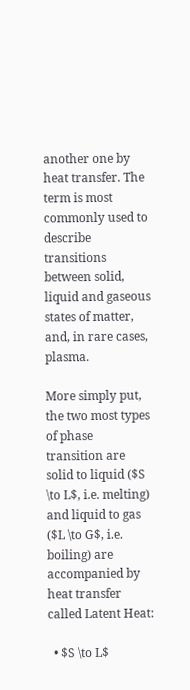another one by heat transfer. The term is most commonly used to describe transitions between solid, liquid and gaseous states of matter, and, in rare cases, plasma.

More simply put, the two most types of phase transition are solid to liquid ($S \to L$, i.e. melting) and liquid to gas ($L \to G$, i.e. boiling) are accompanied by heat transfer called Latent Heat:

  • $S \to L$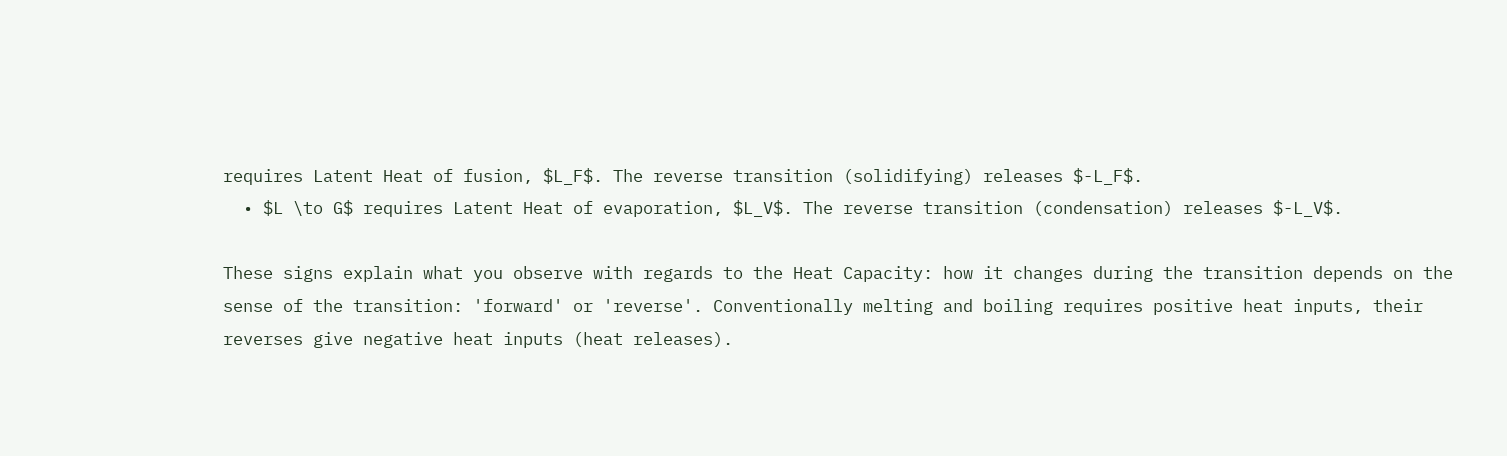requires Latent Heat of fusion, $L_F$. The reverse transition (solidifying) releases $-L_F$.
  • $L \to G$ requires Latent Heat of evaporation, $L_V$. The reverse transition (condensation) releases $-L_V$.

These signs explain what you observe with regards to the Heat Capacity: how it changes during the transition depends on the sense of the transition: 'forward' or 'reverse'. Conventionally melting and boiling requires positive heat inputs, their reverses give negative heat inputs (heat releases).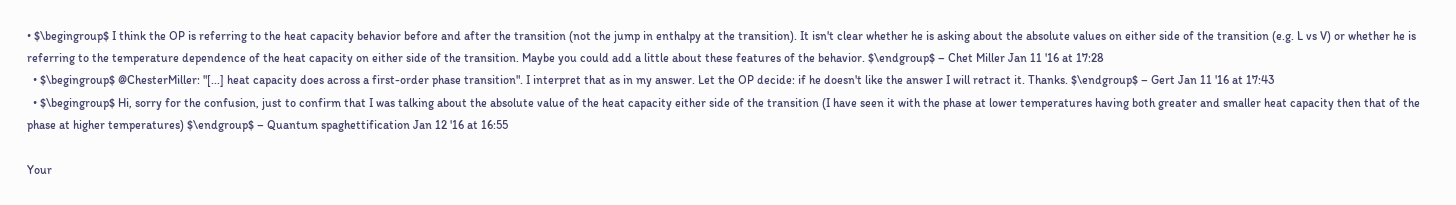• $\begingroup$ I think the OP is referring to the heat capacity behavior before and after the transition (not the jump in enthalpy at the transition). It isn't clear whether he is asking about the absolute values on either side of the transition (e.g. L vs V) or whether he is referring to the temperature dependence of the heat capacity on either side of the transition. Maybe you could add a little about these features of the behavior. $\endgroup$ – Chet Miller Jan 11 '16 at 17:28
  • $\begingroup$ @ChesterMiller: "[...] heat capacity does across a first-order phase transition". I interpret that as in my answer. Let the OP decide: if he doesn't like the answer I will retract it. Thanks. $\endgroup$ – Gert Jan 11 '16 at 17:43
  • $\begingroup$ Hi, sorry for the confusion, just to confirm that I was talking about the absolute value of the heat capacity either side of the transition (I have seen it with the phase at lower temperatures having both greater and smaller heat capacity then that of the phase at higher temperatures) $\endgroup$ – Quantum spaghettification Jan 12 '16 at 16:55

Your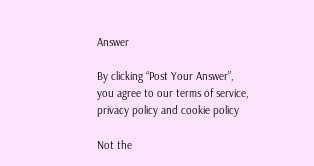Answer

By clicking “Post Your Answer”, you agree to our terms of service, privacy policy and cookie policy

Not the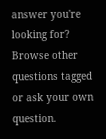answer you're looking for? Browse other questions tagged or ask your own question.